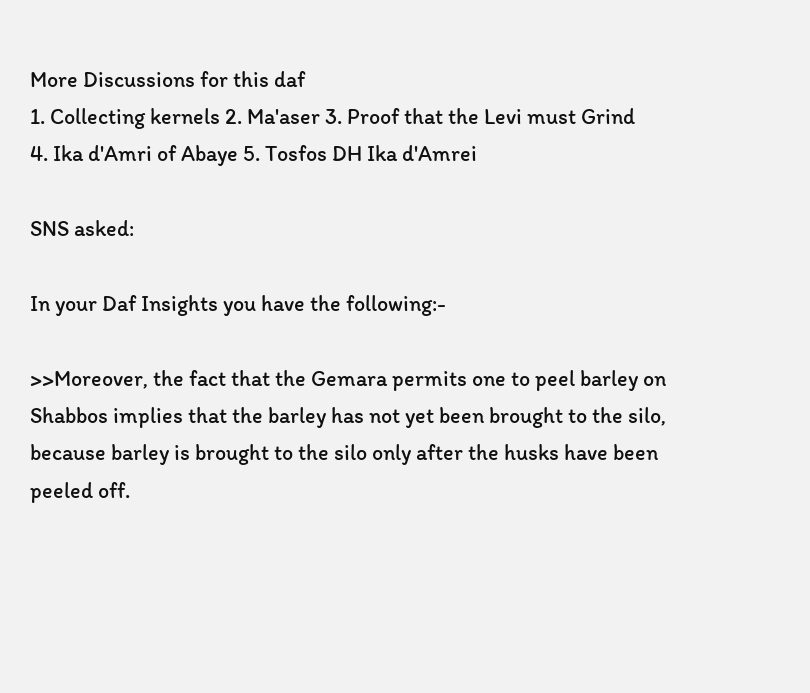More Discussions for this daf
1. Collecting kernels 2. Ma'aser 3. Proof that the Levi must Grind
4. Ika d'Amri of Abaye 5. Tosfos DH Ika d'Amrei

SNS asked:

In your Daf Insights you have the following:-

>>Moreover, the fact that the Gemara permits one to peel barley on Shabbos implies that the barley has not yet been brought to the silo, because barley is brought to the silo only after the husks have been peeled off.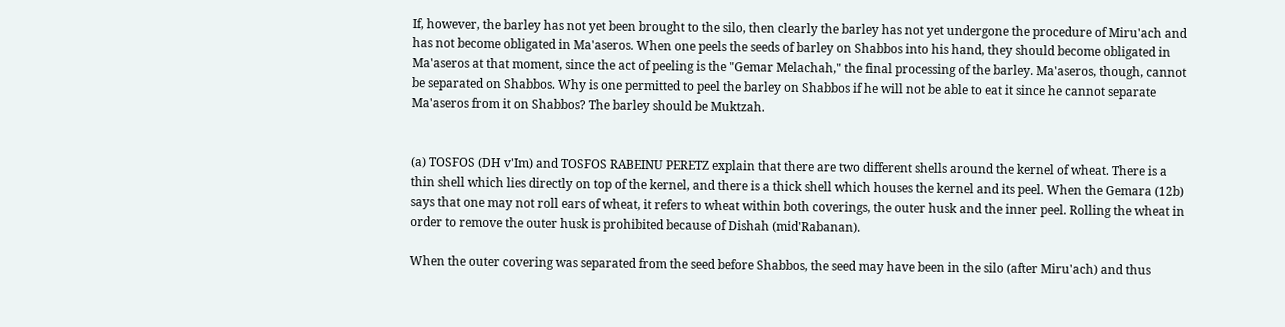If, however, the barley has not yet been brought to the silo, then clearly the barley has not yet undergone the procedure of Miru'ach and has not become obligated in Ma'aseros. When one peels the seeds of barley on Shabbos into his hand, they should become obligated in Ma'aseros at that moment, since the act of peeling is the "Gemar Melachah," the final processing of the barley. Ma'aseros, though, cannot be separated on Shabbos. Why is one permitted to peel the barley on Shabbos if he will not be able to eat it since he cannot separate Ma'aseros from it on Shabbos? The barley should be Muktzah.


(a) TOSFOS (DH v'Im) and TOSFOS RABEINU PERETZ explain that there are two different shells around the kernel of wheat. There is a thin shell which lies directly on top of the kernel, and there is a thick shell which houses the kernel and its peel. When the Gemara (12b) says that one may not roll ears of wheat, it refers to wheat within both coverings, the outer husk and the inner peel. Rolling the wheat in order to remove the outer husk is prohibited because of Dishah (mid'Rabanan).

When the outer covering was separated from the seed before Shabbos, the seed may have been in the silo (after Miru'ach) and thus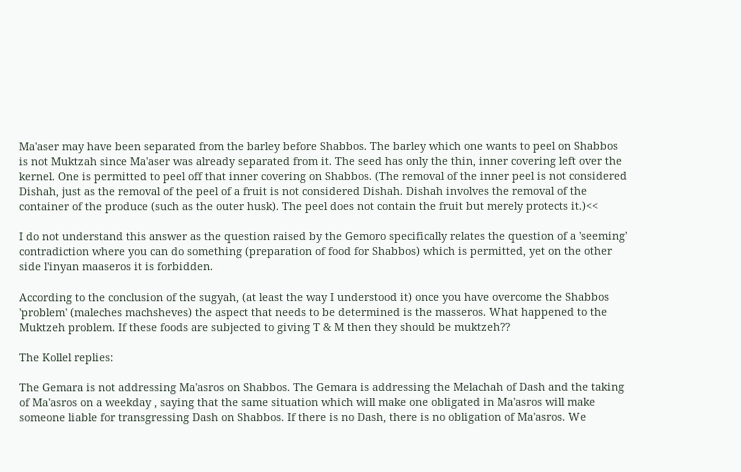Ma'aser may have been separated from the barley before Shabbos. The barley which one wants to peel on Shabbos is not Muktzah since Ma'aser was already separated from it. The seed has only the thin, inner covering left over the kernel. One is permitted to peel off that inner covering on Shabbos. (The removal of the inner peel is not considered Dishah, just as the removal of the peel of a fruit is not considered Dishah. Dishah involves the removal of the container of the produce (such as the outer husk). The peel does not contain the fruit but merely protects it.)<<

I do not understand this answer as the question raised by the Gemoro specifically relates the question of a 'seeming' contradiction where you can do something (preparation of food for Shabbos) which is permitted, yet on the other side l'inyan maaseros it is forbidden.

According to the conclusion of the sugyah, (at least the way I understood it) once you have overcome the Shabbos 'problem' (maleches machsheves) the aspect that needs to be determined is the masseros. What happened to the Muktzeh problem. If these foods are subjected to giving T & M then they should be muktzeh??

The Kollel replies:

The Gemara is not addressing Ma'asros on Shabbos. The Gemara is addressing the Melachah of Dash and the taking of Ma'asros on a weekday , saying that the same situation which will make one obligated in Ma'asros will make someone liable for transgressing Dash on Shabbos. If there is no Dash, there is no obligation of Ma'asros. We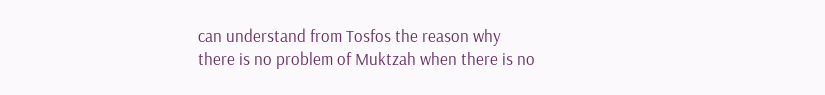can understand from Tosfos the reason why there is no problem of Muktzah when there is no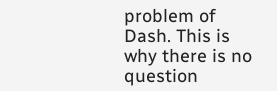problem of Dash. This is why there is no question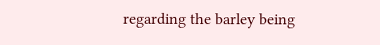regarding the barley being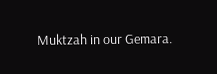Muktzah in our Gemara.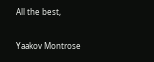All the best,

Yaakov Montrose